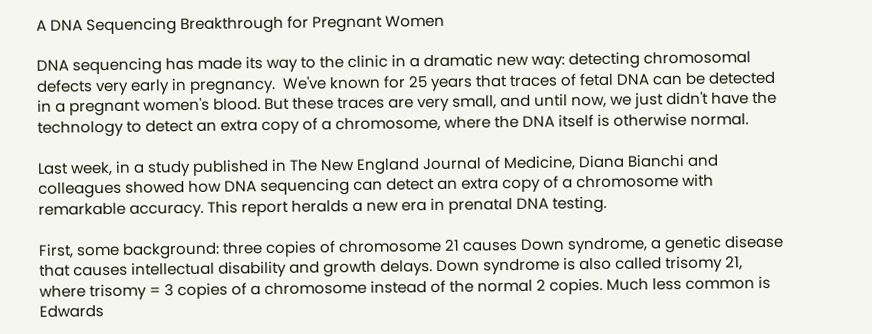A DNA Sequencing Breakthrough for Pregnant Women

DNA sequencing has made its way to the clinic in a dramatic new way: detecting chromosomal defects very early in pregnancy.  We've known for 25 years that traces of fetal DNA can be detected in a pregnant women's blood. But these traces are very small, and until now, we just didn't have the technology to detect an extra copy of a chromosome, where the DNA itself is otherwise normal.

Last week, in a study published in The New England Journal of Medicine, Diana Bianchi and colleagues showed how DNA sequencing can detect an extra copy of a chromosome with remarkable accuracy. This report heralds a new era in prenatal DNA testing.

First, some background: three copies of chromosome 21 causes Down syndrome, a genetic disease that causes intellectual disability and growth delays. Down syndrome is also called trisomy 21, where trisomy = 3 copies of a chromosome instead of the normal 2 copies. Much less common is Edwards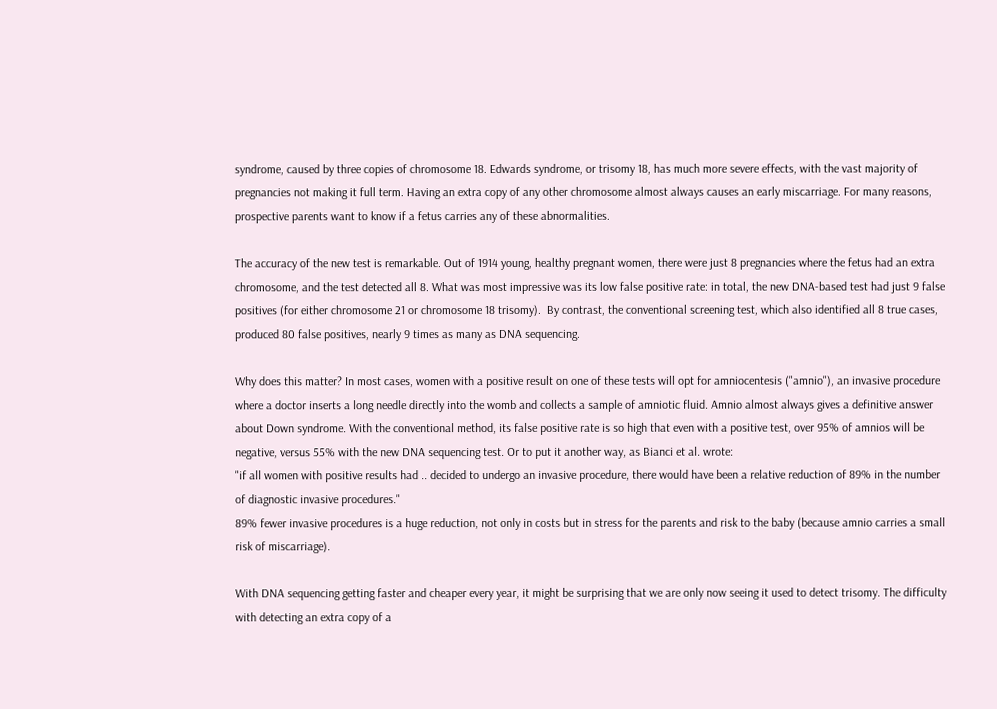syndrome, caused by three copies of chromosome 18. Edwards syndrome, or trisomy 18, has much more severe effects, with the vast majority of pregnancies not making it full term. Having an extra copy of any other chromosome almost always causes an early miscarriage. For many reasons, prospective parents want to know if a fetus carries any of these abnormalities.

The accuracy of the new test is remarkable. Out of 1914 young, healthy pregnant women, there were just 8 pregnancies where the fetus had an extra chromosome, and the test detected all 8. What was most impressive was its low false positive rate: in total, the new DNA-based test had just 9 false positives (for either chromosome 21 or chromosome 18 trisomy).  By contrast, the conventional screening test, which also identified all 8 true cases, produced 80 false positives, nearly 9 times as many as DNA sequencing.

Why does this matter? In most cases, women with a positive result on one of these tests will opt for amniocentesis ("amnio"), an invasive procedure where a doctor inserts a long needle directly into the womb and collects a sample of amniotic fluid. Amnio almost always gives a definitive answer about Down syndrome. With the conventional method, its false positive rate is so high that even with a positive test, over 95% of amnios will be negative, versus 55% with the new DNA sequencing test. Or to put it another way, as Bianci et al. wrote:
"if all women with positive results had .. decided to undergo an invasive procedure, there would have been a relative reduction of 89% in the number of diagnostic invasive procedures."
89% fewer invasive procedures is a huge reduction, not only in costs but in stress for the parents and risk to the baby (because amnio carries a small risk of miscarriage).

With DNA sequencing getting faster and cheaper every year, it might be surprising that we are only now seeing it used to detect trisomy. The difficulty with detecting an extra copy of a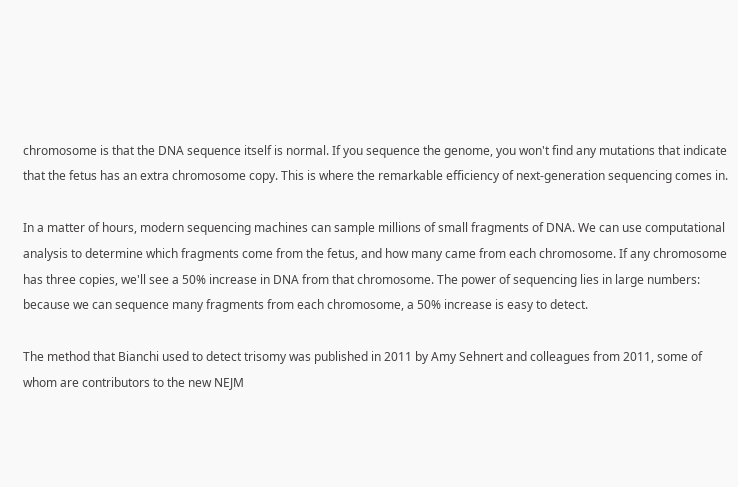chromosome is that the DNA sequence itself is normal. If you sequence the genome, you won't find any mutations that indicate that the fetus has an extra chromosome copy. This is where the remarkable efficiency of next-generation sequencing comes in.

In a matter of hours, modern sequencing machines can sample millions of small fragments of DNA. We can use computational analysis to determine which fragments come from the fetus, and how many came from each chromosome. If any chromosome has three copies, we'll see a 50% increase in DNA from that chromosome. The power of sequencing lies in large numbers: because we can sequence many fragments from each chromosome, a 50% increase is easy to detect.

The method that Bianchi used to detect trisomy was published in 2011 by Amy Sehnert and colleagues from 2011, some of whom are contributors to the new NEJM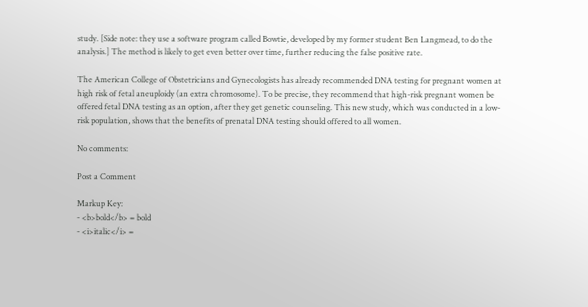study. [Side note: they use a software program called Bowtie, developed by my former student Ben Langmead, to do the analysis.] The method is likely to get even better over time, further reducing the false positive rate.

The American College of Obstetricians and Gynecologists has already recommended DNA testing for pregnant women at high risk of fetal aneuploidy (an extra chromosome). To be precise, they recommend that high-risk pregnant women be offered fetal DNA testing as an option, after they get genetic counseling. This new study, which was conducted in a low-risk population, shows that the benefits of prenatal DNA testing should offered to all women.

No comments:

Post a Comment

Markup Key:
- <b>bold</b> = bold
- <i>italic</i> =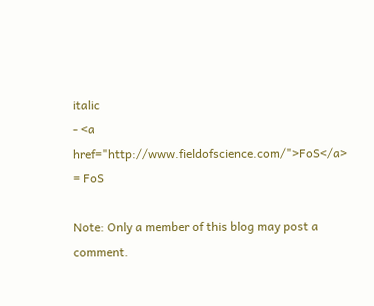italic
- <a href="http://www.fieldofscience.com/">FoS</a> = FoS

Note: Only a member of this blog may post a comment.